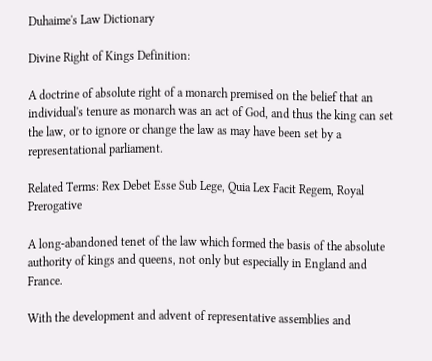Duhaime's Law Dictionary

Divine Right of Kings Definition:

A doctrine of absolute right of a monarch premised on the belief that an individual's tenure as monarch was an act of God, and thus the king can set the law, or to ignore or change the law as may have been set by a representational parliament.

Related Terms: Rex Debet Esse Sub Lege, Quia Lex Facit Regem, Royal Prerogative

A long-abandoned tenet of the law which formed the basis of the absolute authority of kings and queens, not only but especially in England and France.

With the development and advent of representative assemblies and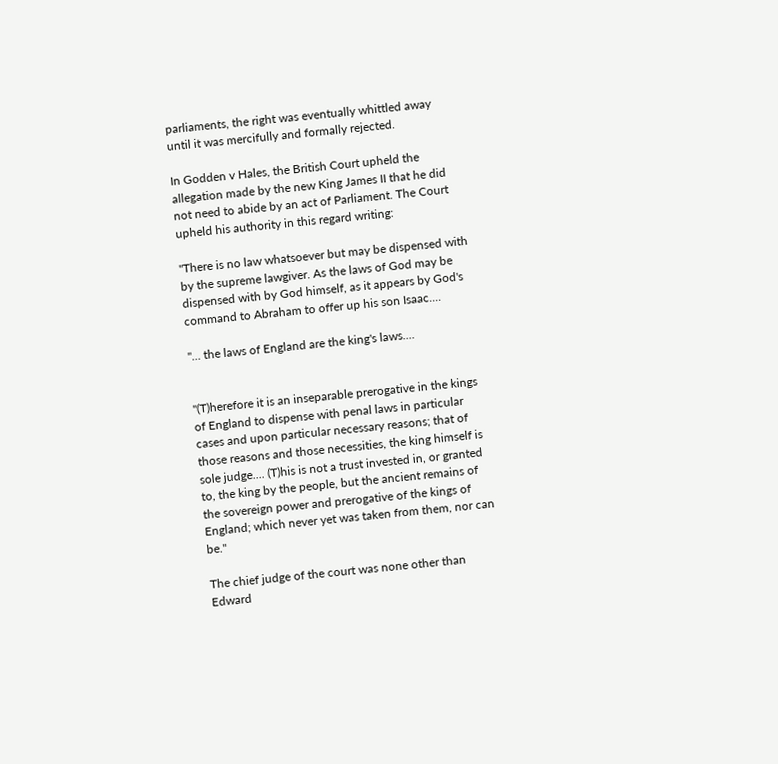parliaments, the right was eventually whittled away until it was mercifully and formally rejected.

In Godden v Hales, the British Court upheld the allegation made by the new King James II that he did not need to abide by an act of Parliament. The Court upheld his authority in this regard writing:

"There is no law whatsoever but may be dispensed with by the supreme lawgiver. As the laws of God may be dispensed with by God himself, as it appears by God's command to Abraham to offer up his son Isaac....

"... the laws of England are the king's laws....


"(T)herefore it is an inseparable prerogative in the kings of England to dispense with penal laws in particular cases and upon particular necessary reasons; that of those reasons and those necessities, the king himself is sole judge.... (T)his is not a trust invested in, or granted to, the king by the people, but the ancient remains of the sovereign power and prerogative of the kings of England; which never yet was taken from them, nor can be."

The chief judge of the court was none other than Edward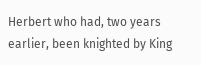Herbert who had, two years earlier, been knighted by King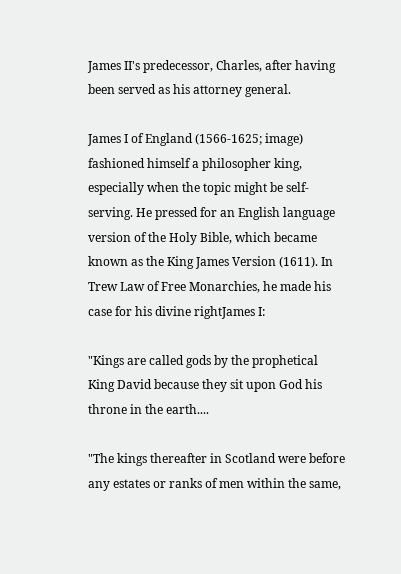James II's predecessor, Charles, after having been served as his attorney general.

James I of England (1566-1625; image) fashioned himself a philosopher king, especially when the topic might be self-serving. He pressed for an English language version of the Holy Bible, which became known as the King James Version (1611). In Trew Law of Free Monarchies, he made his case for his divine rightJames I:

"Kings are called gods by the prophetical King David because they sit upon God his throne in the earth....

"The kings thereafter in Scotland were before any estates or ranks of men within the same,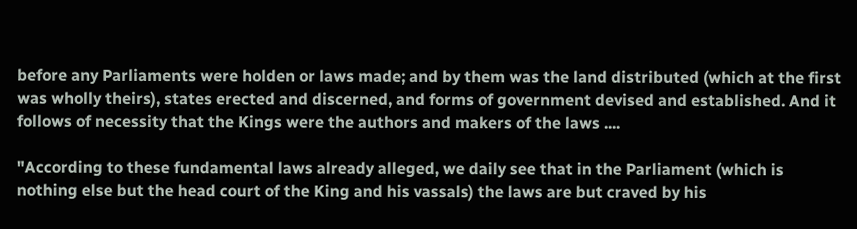before any Parliaments were holden or laws made; and by them was the land distributed (which at the first was wholly theirs), states erected and discerned, and forms of government devised and established. And it follows of necessity that the Kings were the authors and makers of the laws ....

"According to these fundamental laws already alleged, we daily see that in the Parliament (which is nothing else but the head court of the King and his vassals) the laws are but craved by his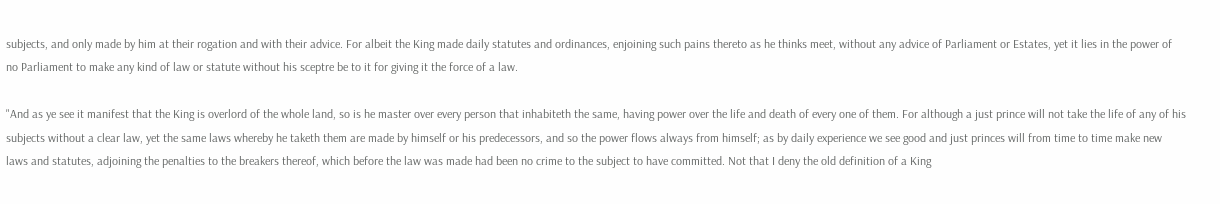subjects, and only made by him at their rogation and with their advice. For albeit the King made daily statutes and ordinances, enjoining such pains thereto as he thinks meet, without any advice of Parliament or Estates, yet it lies in the power of no Parliament to make any kind of law or statute without his sceptre be to it for giving it the force of a law.

"And as ye see it manifest that the King is overlord of the whole land, so is he master over every person that inhabiteth the same, having power over the life and death of every one of them. For although a just prince will not take the life of any of his subjects without a clear law, yet the same laws whereby he taketh them are made by himself or his predecessors, and so the power flows always from himself; as by daily experience we see good and just princes will from time to time make new laws and statutes, adjoining the penalties to the breakers thereof, which before the law was made had been no crime to the subject to have committed. Not that I deny the old definition of a King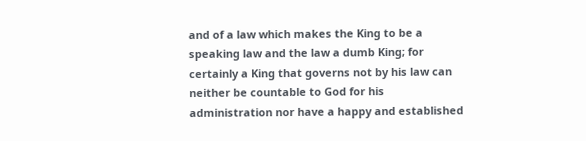and of a law which makes the King to be a speaking law and the law a dumb King; for certainly a King that governs not by his law can neither be countable to God for his administration nor have a happy and established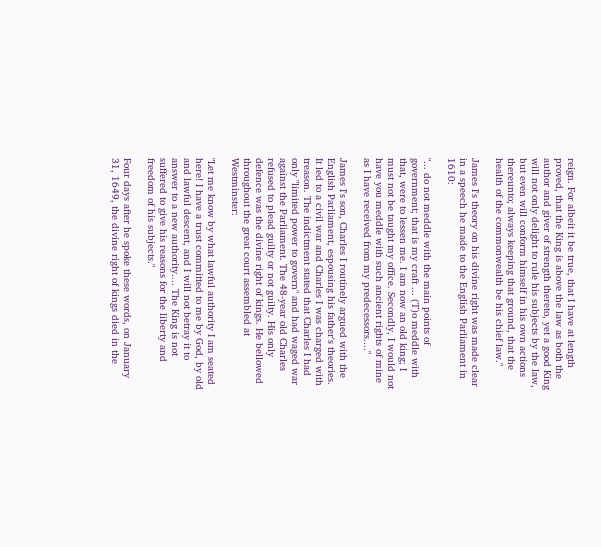reign. For albeit it be true, that I have at length proved, that the King is above the law as both the author and giver of strength thereto, yet a good King will not only delight to rule his subjects by the law, but even will conform himself in his own actions thereunto; always keeping that ground, that the health of the commonwealth be his chief law."

James I's theory on his divine right was made clear in a speech he made to the English Parliament in 1610:

"... do not meddle with the main points of government; that is my craft ... (T)o meddle with that, were to lessen me. I am now an old king; I must not be taught my office. Secondly, I would not have you meddle with such ancient rights of mine as I have received from my predecessors...."

James I's son, Charles I routinely argued with the English Parliament, espousing his father's theories. It led to a civil war and Charles I was charged with treason. The indictment stated that Charles I had only "limited power to govern" and had waged war against the Parliament. The 48-year old Charles refused to plead guilty or not guilty. His only defence was the divine right of kings. He bellowed throughout the great court assembled at Westminster:

"Let me know by what lawful authority I am seated here! I have a trust committed to me by God, by old and lawful descent, and I will not betray it to answer to a new authority.... The King is not suffered to give his reasons for the liberty and freedom of his subjects."

Four days after he spoke these words, on January 31, 1649, the divine right of kings died in the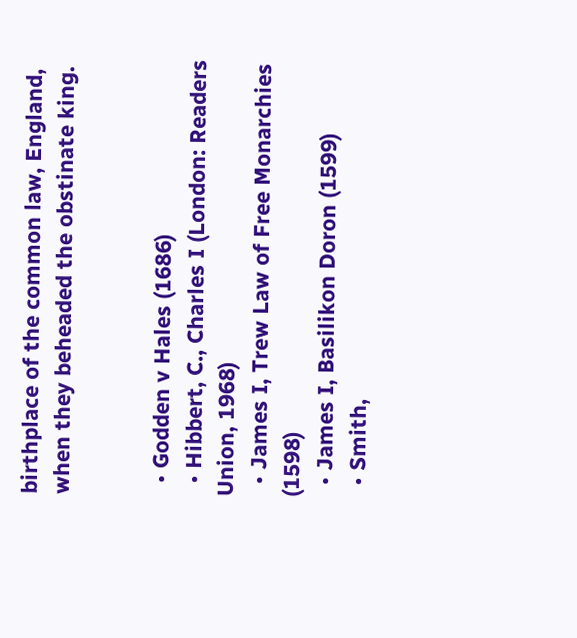birthplace of the common law, England, when they beheaded the obstinate king.


  • Godden v Hales (1686)
  • Hibbert, C., Charles I (London: Readers Union, 1968)
  • James I, Trew Law of Free Monarchies (1598)
  • James I, Basilikon Doron (1599)
  • Smith,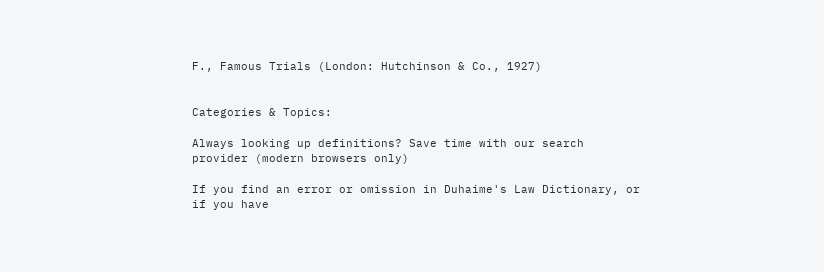F., Famous Trials (London: Hutchinson & Co., 1927)


Categories & Topics:

Always looking up definitions? Save time with our search provider (modern browsers only)

If you find an error or omission in Duhaime's Law Dictionary, or if you have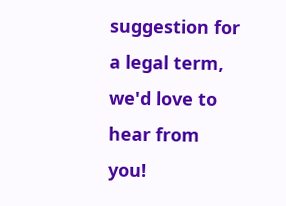suggestion for a legal term, we'd love to hear from you!